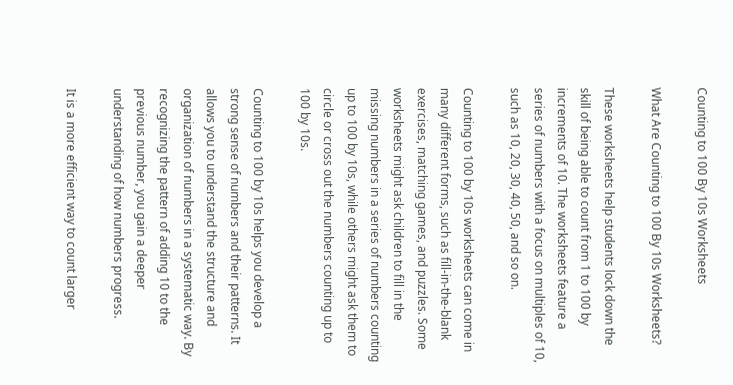Counting to 100 By 10s Worksheets

What Are Counting to 100 By 10s Worksheets?

These worksheets help students lock down the skill of being able to count from 1 to 100 by increments of 10. The worksheets feature a series of numbers with a focus on multiples of 10, such as 10, 20, 30, 40, 50, and so on.

Counting to 100 by 10s worksheets can come in many different forms, such as fill-in-the-blank exercises, matching games, and puzzles. Some worksheets might ask children to fill in the missing numbers in a series of numbers counting up to 100 by 10s, while others might ask them to circle or cross out the numbers counting up to 100 by 10s.

Counting to 100 by 10s helps you develop a strong sense of numbers and their patterns. It allows you to understand the structure and organization of numbers in a systematic way. By recognizing the pattern of adding 10 to the previous number, you gain a deeper understanding of how numbers progress.

It is a more efficient way to count larger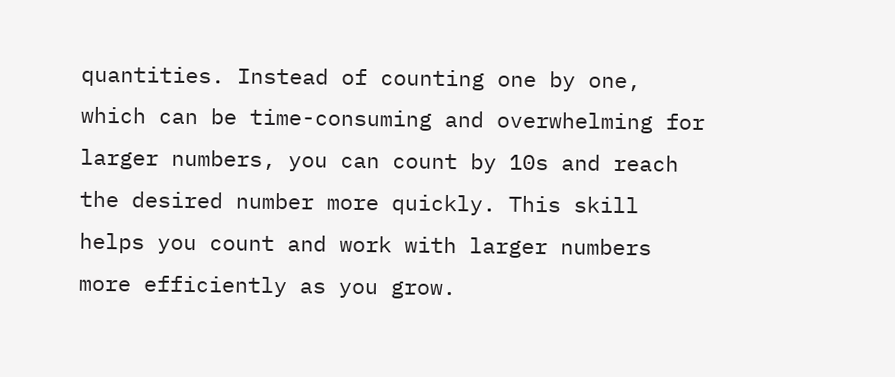quantities. Instead of counting one by one, which can be time-consuming and overwhelming for larger numbers, you can count by 10s and reach the desired number more quickly. This skill helps you count and work with larger numbers more efficiently as you grow.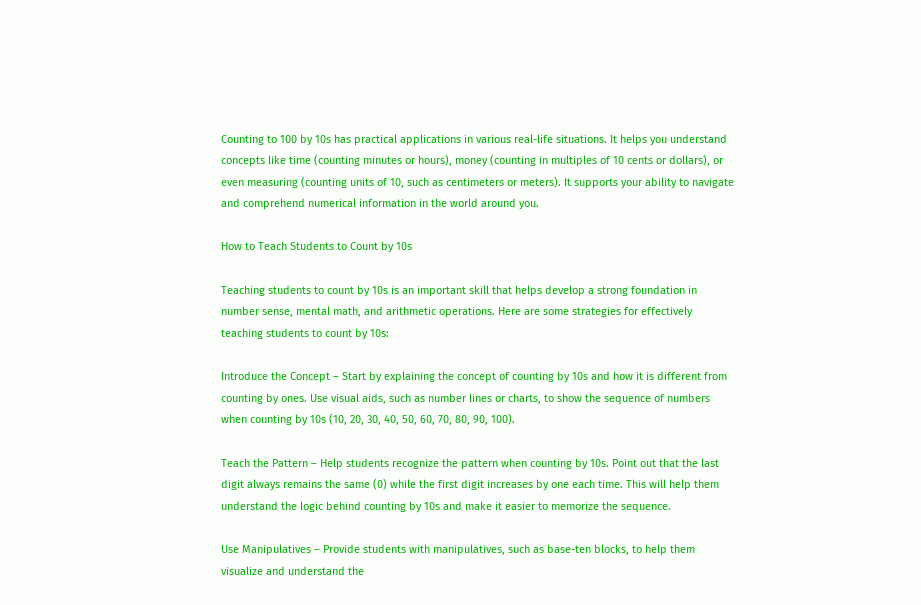Counting to 100 by 10s has practical applications in various real-life situations. It helps you understand concepts like time (counting minutes or hours), money (counting in multiples of 10 cents or dollars), or even measuring (counting units of 10, such as centimeters or meters). It supports your ability to navigate and comprehend numerical information in the world around you.

How to Teach Students to Count by 10s

Teaching students to count by 10s is an important skill that helps develop a strong foundation in number sense, mental math, and arithmetic operations. Here are some strategies for effectively teaching students to count by 10s:

Introduce the Concept – Start by explaining the concept of counting by 10s and how it is different from counting by ones. Use visual aids, such as number lines or charts, to show the sequence of numbers when counting by 10s (10, 20, 30, 40, 50, 60, 70, 80, 90, 100).

Teach the Pattern – Help students recognize the pattern when counting by 10s. Point out that the last digit always remains the same (0) while the first digit increases by one each time. This will help them understand the logic behind counting by 10s and make it easier to memorize the sequence.

Use Manipulatives – Provide students with manipulatives, such as base-ten blocks, to help them visualize and understand the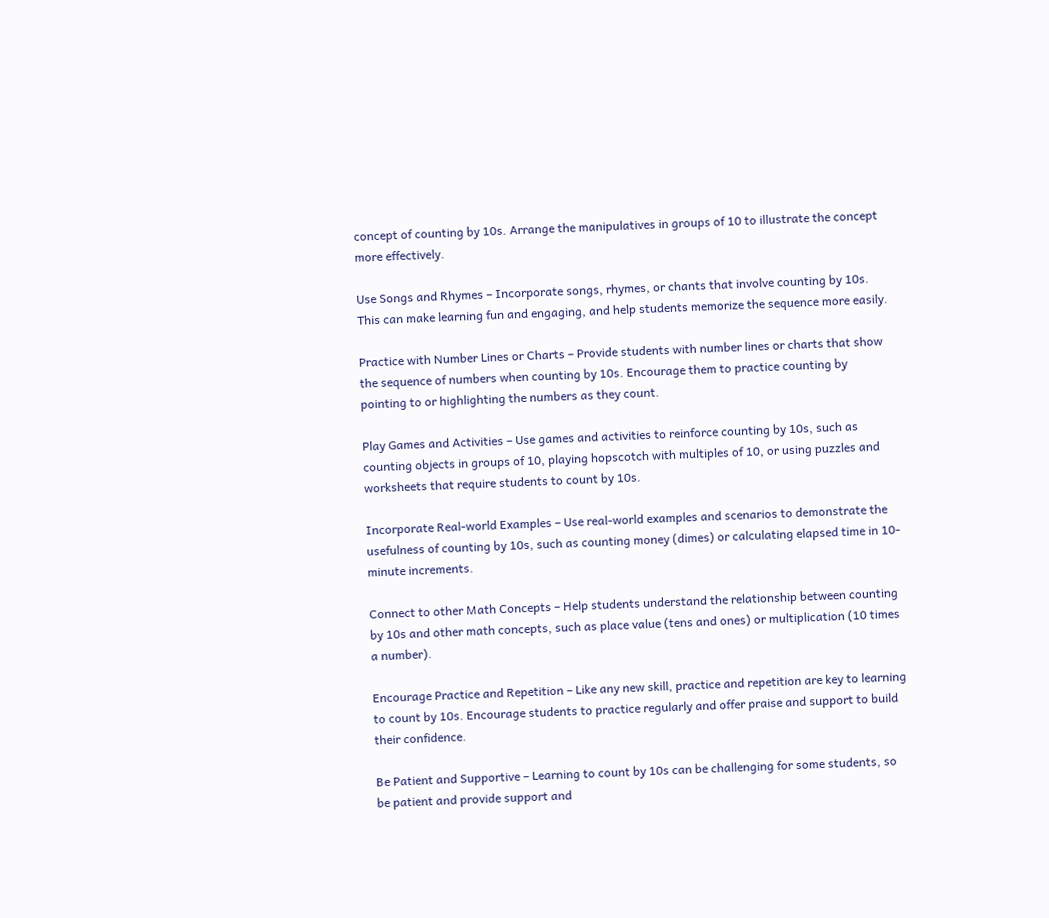concept of counting by 10s. Arrange the manipulatives in groups of 10 to illustrate the concept more effectively.

Use Songs and Rhymes – Incorporate songs, rhymes, or chants that involve counting by 10s. This can make learning fun and engaging, and help students memorize the sequence more easily.

Practice with Number Lines or Charts – Provide students with number lines or charts that show the sequence of numbers when counting by 10s. Encourage them to practice counting by pointing to or highlighting the numbers as they count.

Play Games and Activities – Use games and activities to reinforce counting by 10s, such as counting objects in groups of 10, playing hopscotch with multiples of 10, or using puzzles and worksheets that require students to count by 10s.

Incorporate Real-world Examples – Use real-world examples and scenarios to demonstrate the usefulness of counting by 10s, such as counting money (dimes) or calculating elapsed time in 10-minute increments.

Connect to other Math Concepts – Help students understand the relationship between counting by 10s and other math concepts, such as place value (tens and ones) or multiplication (10 times a number).

Encourage Practice and Repetition – Like any new skill, practice and repetition are key to learning to count by 10s. Encourage students to practice regularly and offer praise and support to build their confidence.

Be Patient and Supportive – Learning to count by 10s can be challenging for some students, so be patient and provide support and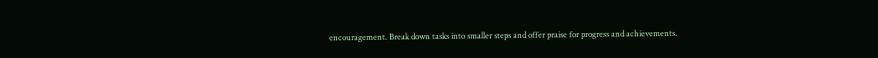encouragement. Break down tasks into smaller steps and offer praise for progress and achievements.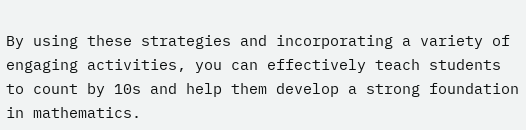By using these strategies and incorporating a variety of engaging activities, you can effectively teach students to count by 10s and help them develop a strong foundation in mathematics.